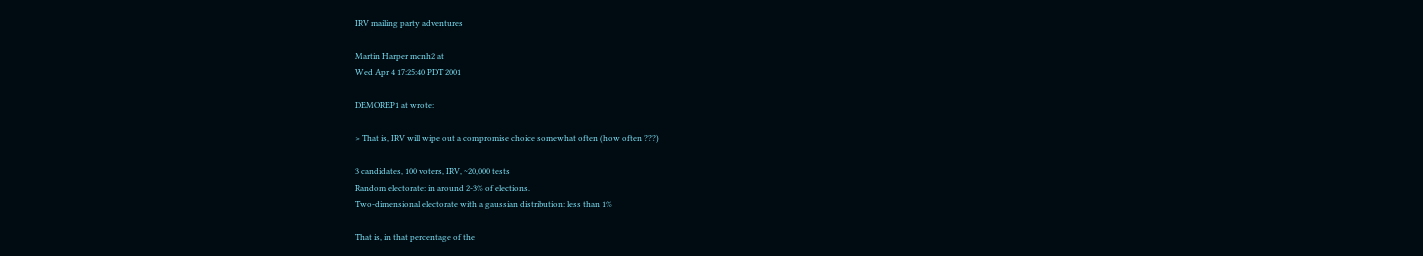IRV mailing party adventures

Martin Harper mcnh2 at
Wed Apr 4 17:25:40 PDT 2001

DEMOREP1 at wrote:

> That is, IRV will wipe out a compromise choice somewhat often (how often ???)

3 candidates, 100 voters, IRV, ~20,000 tests
Random electorate: in around 2-3% of elections.
Two-dimensional electorate with a gaussian distribution: less than 1%

That is, in that percentage of the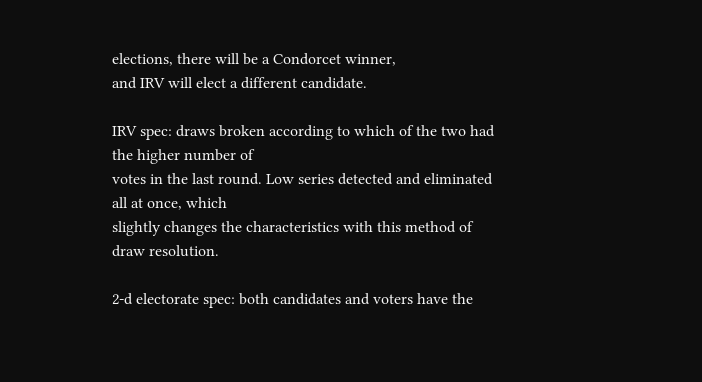elections, there will be a Condorcet winner,
and IRV will elect a different candidate.

IRV spec: draws broken according to which of the two had the higher number of
votes in the last round. Low series detected and eliminated all at once, which
slightly changes the characteristics with this method of draw resolution.

2-d electorate spec: both candidates and voters have the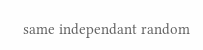same independant random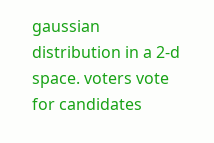gaussian distribution in a 2-d space. voters vote for candidates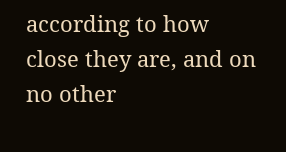according to how
close they are, and on no other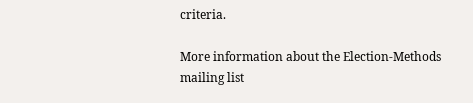criteria.

More information about the Election-Methods mailing list